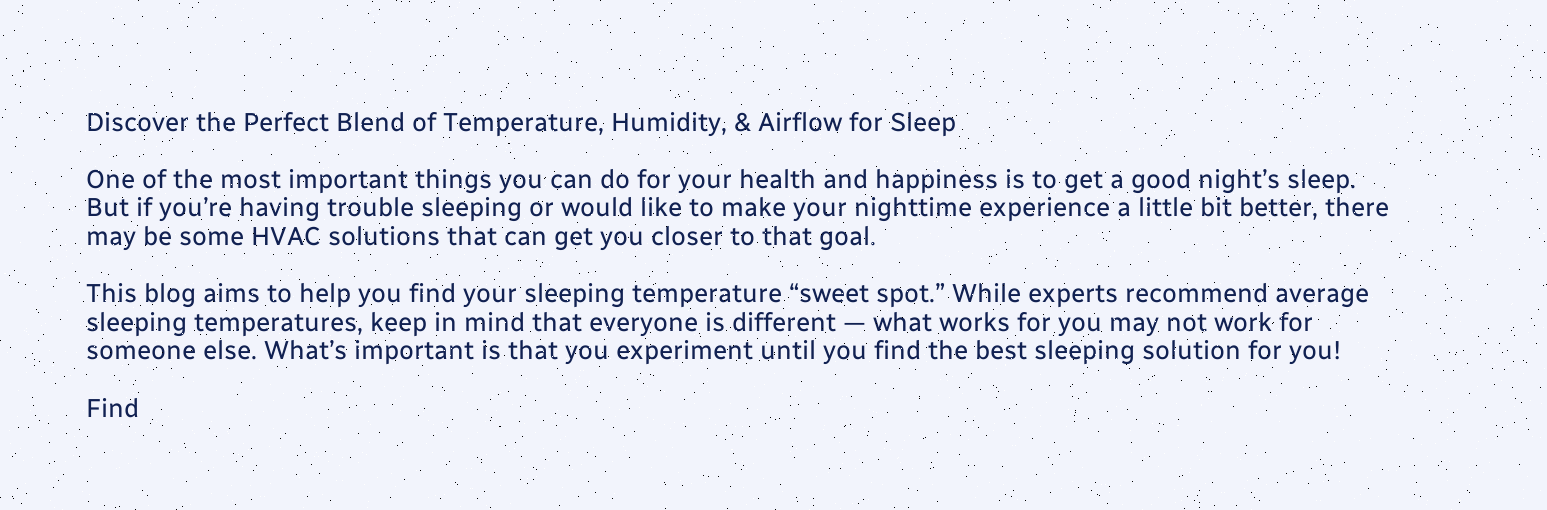Discover the Perfect Blend of Temperature, Humidity, & Airflow for Sleep

One of the most important things you can do for your health and happiness is to get a good night’s sleep. But if you’re having trouble sleeping or would like to make your nighttime experience a little bit better, there may be some HVAC solutions that can get you closer to that goal.

This blog aims to help you find your sleeping temperature “sweet spot.” While experts recommend average sleeping temperatures, keep in mind that everyone is different — what works for you may not work for someone else. What’s important is that you experiment until you find the best sleeping solution for you!

Find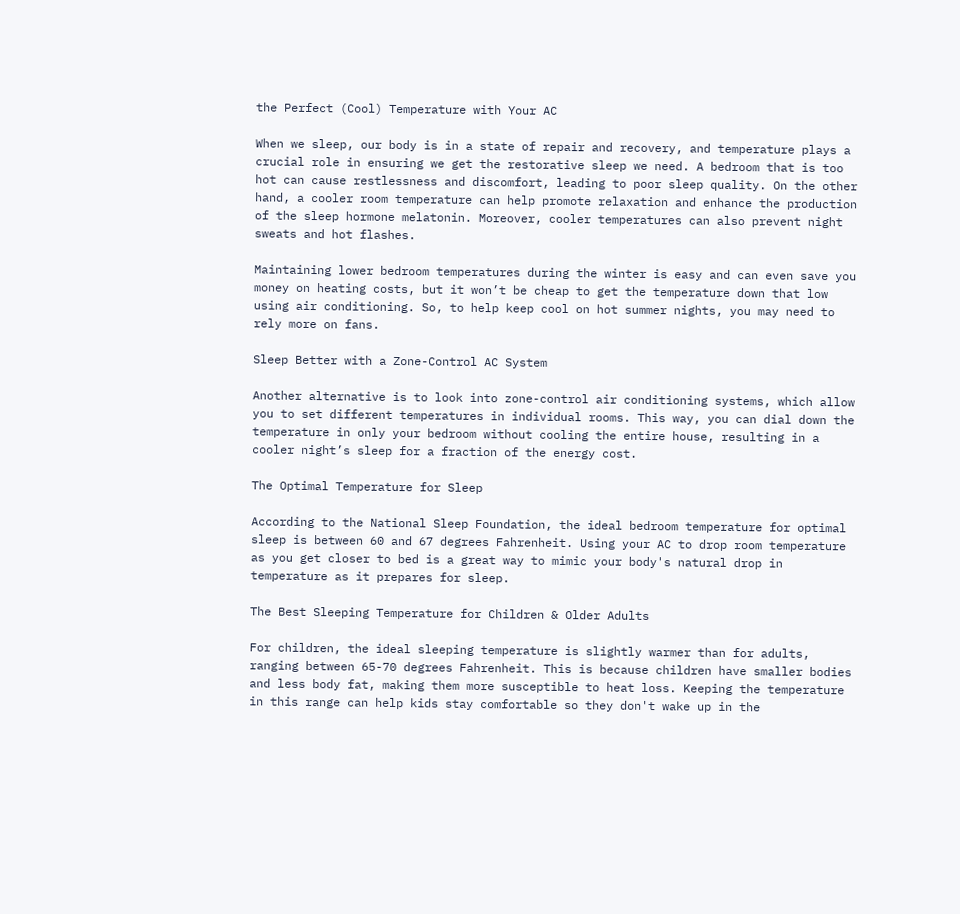the Perfect (Cool) Temperature with Your AC

When we sleep, our body is in a state of repair and recovery, and temperature plays a crucial role in ensuring we get the restorative sleep we need. A bedroom that is too hot can cause restlessness and discomfort, leading to poor sleep quality. On the other hand, a cooler room temperature can help promote relaxation and enhance the production of the sleep hormone melatonin. Moreover, cooler temperatures can also prevent night sweats and hot flashes.

Maintaining lower bedroom temperatures during the winter is easy and can even save you money on heating costs, but it won’t be cheap to get the temperature down that low using air conditioning. So, to help keep cool on hot summer nights, you may need to rely more on fans.

Sleep Better with a Zone-Control AC System

Another alternative is to look into zone-control air conditioning systems, which allow you to set different temperatures in individual rooms. This way, you can dial down the temperature in only your bedroom without cooling the entire house, resulting in a cooler night’s sleep for a fraction of the energy cost.

The Optimal Temperature for Sleep

According to the National Sleep Foundation, the ideal bedroom temperature for optimal sleep is between 60 and 67 degrees Fahrenheit. Using your AC to drop room temperature as you get closer to bed is a great way to mimic your body's natural drop in temperature as it prepares for sleep.

The Best Sleeping Temperature for Children & Older Adults

For children, the ideal sleeping temperature is slightly warmer than for adults, ranging between 65-70 degrees Fahrenheit. This is because children have smaller bodies and less body fat, making them more susceptible to heat loss. Keeping the temperature in this range can help kids stay comfortable so they don't wake up in the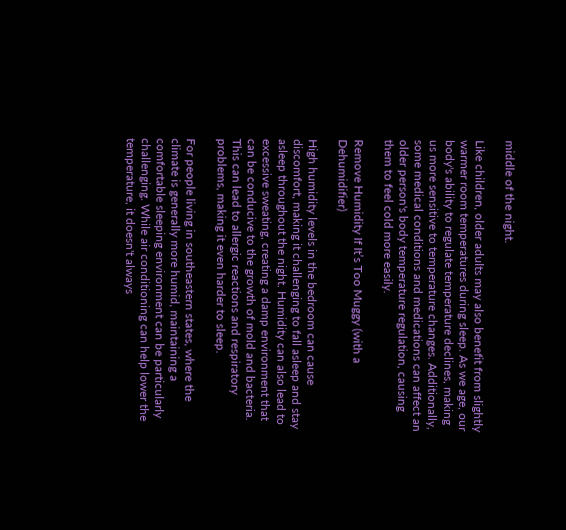middle of the night.

Like children, older adults may also benefit from slightly warmer room temperatures during sleep. As we age, our body's ability to regulate temperature declines, making us more sensitive to temperature changes. Additionally, some medical conditions and medications can affect an older person's body temperature regulation, causing them to feel cold more easily.

Remove Humidity If It’s Too Muggy (with a Dehumidifier)

High humidity levels in the bedroom can cause discomfort, making it challenging to fall asleep and stay asleep throughout the night. Humidity can also lead to excessive sweating, creating a damp environment that can be conducive to the growth of mold and bacteria. This can lead to allergic reactions and respiratory problems, making it even harder to sleep.

For people living in southeastern states, where the climate is generally more humid, maintaining a comfortable sleeping environment can be particularly challenging. While air conditioning can help lower the temperature, it doesn't always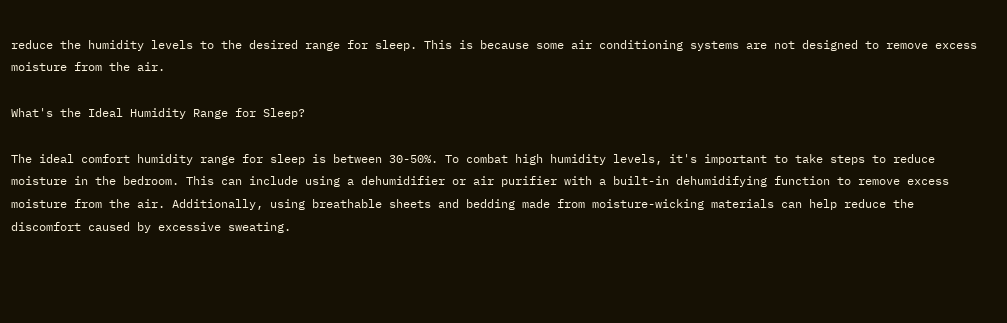reduce the humidity levels to the desired range for sleep. This is because some air conditioning systems are not designed to remove excess moisture from the air.

What's the Ideal Humidity Range for Sleep?

The ideal comfort humidity range for sleep is between 30-50%. To combat high humidity levels, it's important to take steps to reduce moisture in the bedroom. This can include using a dehumidifier or air purifier with a built-in dehumidifying function to remove excess moisture from the air. Additionally, using breathable sheets and bedding made from moisture-wicking materials can help reduce the discomfort caused by excessive sweating.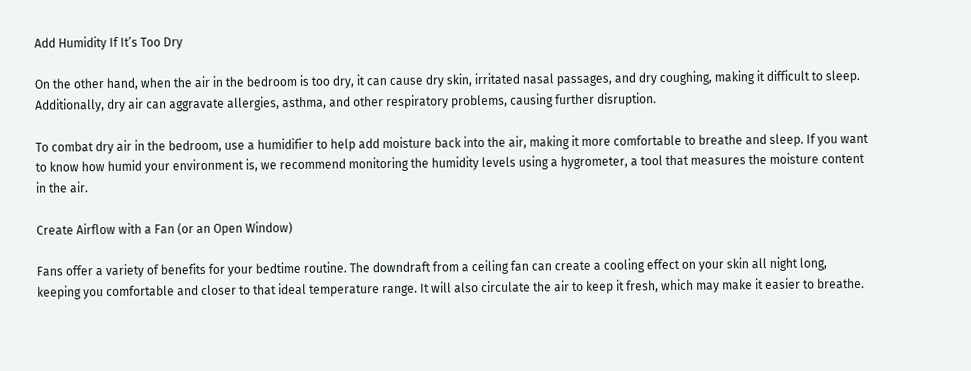Add Humidity If It’s Too Dry

On the other hand, when the air in the bedroom is too dry, it can cause dry skin, irritated nasal passages, and dry coughing, making it difficult to sleep. Additionally, dry air can aggravate allergies, asthma, and other respiratory problems, causing further disruption.

To combat dry air in the bedroom, use a humidifier to help add moisture back into the air, making it more comfortable to breathe and sleep. If you want to know how humid your environment is, we recommend monitoring the humidity levels using a hygrometer, a tool that measures the moisture content in the air.

Create Airflow with a Fan (or an Open Window)

Fans offer a variety of benefits for your bedtime routine. The downdraft from a ceiling fan can create a cooling effect on your skin all night long, keeping you comfortable and closer to that ideal temperature range. It will also circulate the air to keep it fresh, which may make it easier to breathe.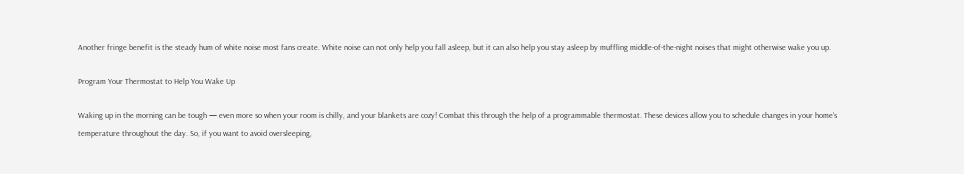Another fringe benefit is the steady hum of white noise most fans create. White noise can not only help you fall asleep, but it can also help you stay asleep by muffling middle-of-the-night noises that might otherwise wake you up.

Program Your Thermostat to Help You Wake Up

Waking up in the morning can be tough — even more so when your room is chilly, and your blankets are cozy! Combat this through the help of a programmable thermostat. These devices allow you to schedule changes in your home’s temperature throughout the day. So, if you want to avoid oversleeping,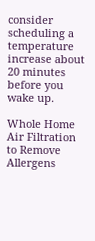consider scheduling a temperature increase about 20 minutes before you wake up.

Whole Home Air Filtration to Remove Allergens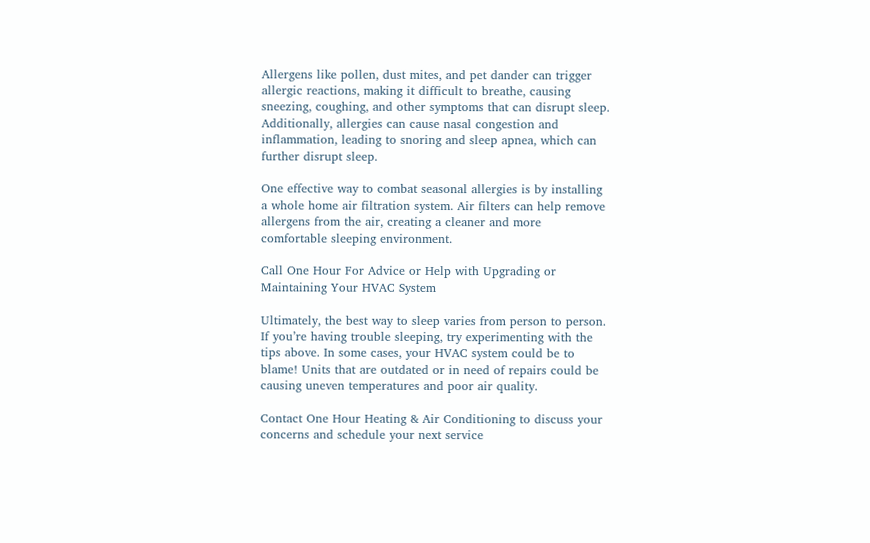Allergens like pollen, dust mites, and pet dander can trigger allergic reactions, making it difficult to breathe, causing sneezing, coughing, and other symptoms that can disrupt sleep. Additionally, allergies can cause nasal congestion and inflammation, leading to snoring and sleep apnea, which can further disrupt sleep.

One effective way to combat seasonal allergies is by installing a whole home air filtration system. Air filters can help remove allergens from the air, creating a cleaner and more comfortable sleeping environment.

Call One Hour For Advice or Help with Upgrading or Maintaining Your HVAC System

Ultimately, the best way to sleep varies from person to person. If you’re having trouble sleeping, try experimenting with the tips above. In some cases, your HVAC system could be to blame! Units that are outdated or in need of repairs could be causing uneven temperatures and poor air quality.

Contact One Hour Heating & Air Conditioning to discuss your concerns and schedule your next service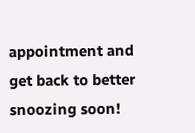appointment and get back to better snoozing soon!